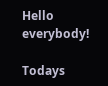Hello everybody!

Todays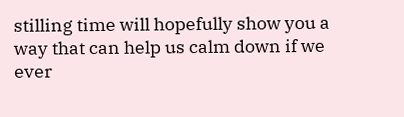stilling time will hopefully show you a way that can help us calm down if we ever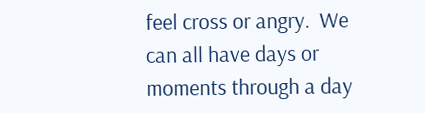feel cross or angry.  We can all have days or moments through a day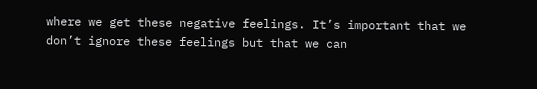where we get these negative feelings. It’s important that we don’t ignore these feelings but that we can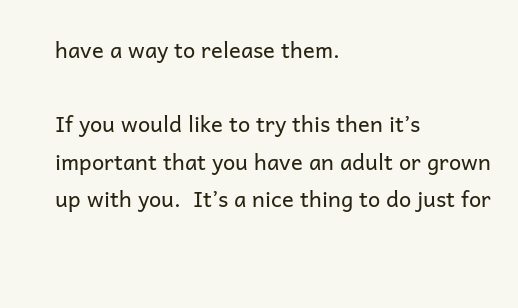have a way to release them.

If you would like to try this then it’s important that you have an adult or grown up with you.  It’s a nice thing to do just for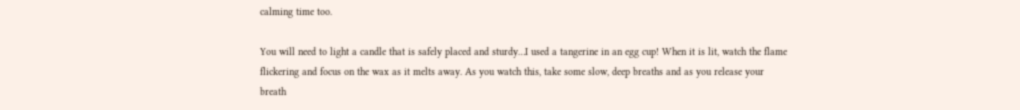calming time too.

You will need to light a candle that is safely placed and sturdy…I used a tangerine in an egg cup! When it is lit, watch the flame flickering and focus on the wax as it melts away. As you watch this, take some slow, deep breaths and as you release your breath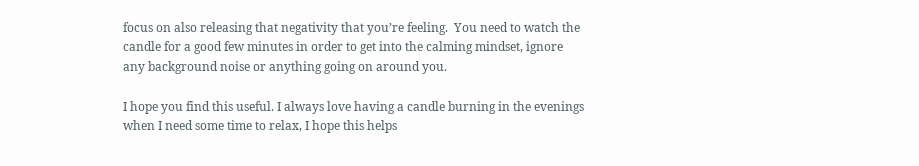focus on also releasing that negativity that you’re feeling.  You need to watch the candle for a good few minutes in order to get into the calming mindset, ignore any background noise or anything going on around you.

I hope you find this useful. I always love having a candle burning in the evenings when I need some time to relax, I hope this helps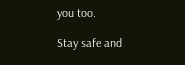you too.

Stay safe and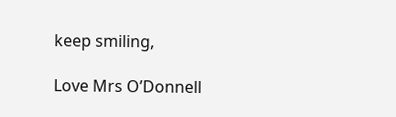keep smiling,

Love Mrs O’Donnell